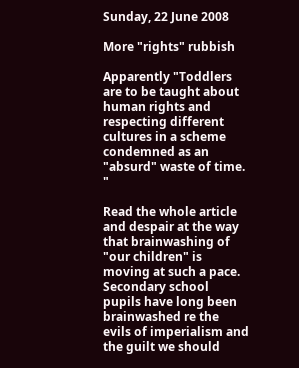Sunday, 22 June 2008

More "rights" rubbish

Apparently "Toddlers are to be taught about human rights and respecting different cultures in a scheme condemned as an "absurd" waste of time. "

Read the whole article and despair at the way that brainwashing of "our children" is moving at such a pace. Secondary school pupils have long been brainwashed re the evils of imperialism and the guilt we should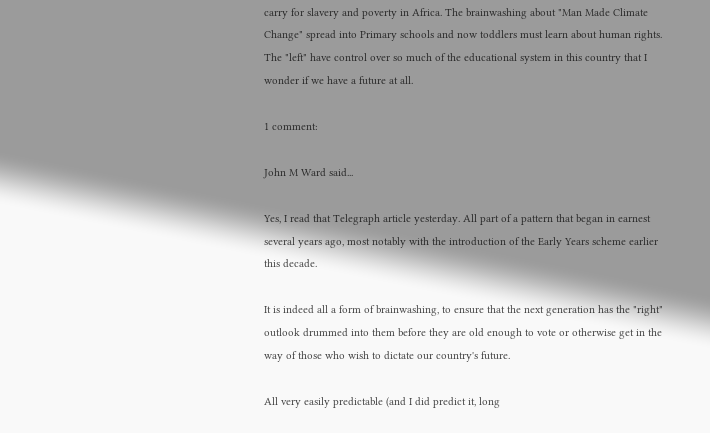carry for slavery and poverty in Africa. The brainwashing about "Man Made Climate Change" spread into Primary schools and now toddlers must learn about human rights. The "left" have control over so much of the educational system in this country that I wonder if we have a future at all.

1 comment:

John M Ward said...

Yes, I read that Telegraph article yesterday. All part of a pattern that began in earnest several years ago, most notably with the introduction of the Early Years scheme earlier this decade.

It is indeed all a form of brainwashing, to ensure that the next generation has the "right" outlook drummed into them before they are old enough to vote or otherwise get in the way of those who wish to dictate our country's future.

All very easily predictable (and I did predict it, long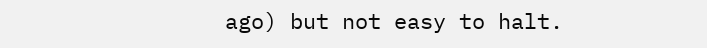ago) but not easy to halt.